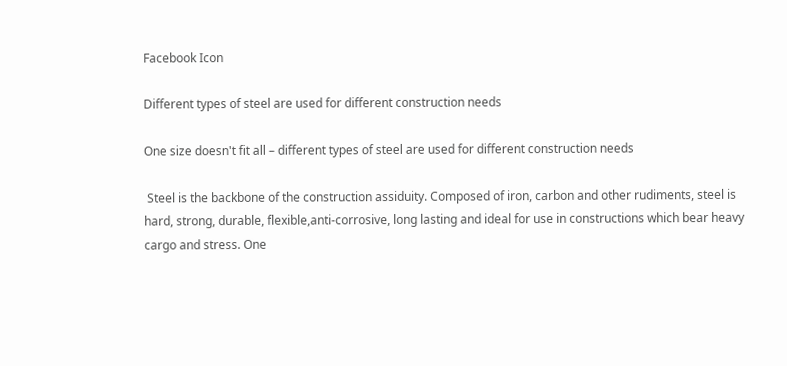Facebook Icon

Different types of steel are used for different construction needs

One size doesn't fit all – different types of steel are used for different construction needs

 Steel is the backbone of the construction assiduity. Composed of iron, carbon and other rudiments, steel is hard, strong, durable, flexible,anti-corrosive, long lasting and ideal for use in constructions which bear heavy cargo and stress. One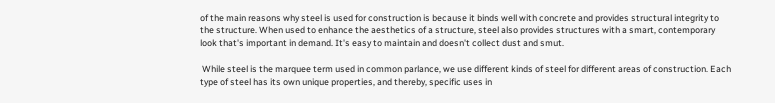of the main reasons why steel is used for construction is because it binds well with concrete and provides structural integrity to the structure. When used to enhance the aesthetics of a structure, steel also provides structures with a smart, contemporary look that's important in demand. It's easy to maintain and doesn't collect dust and smut.

 While steel is the marquee term used in common parlance, we use different kinds of steel for different areas of construction. Each type of steel has its own unique properties, and thereby, specific uses in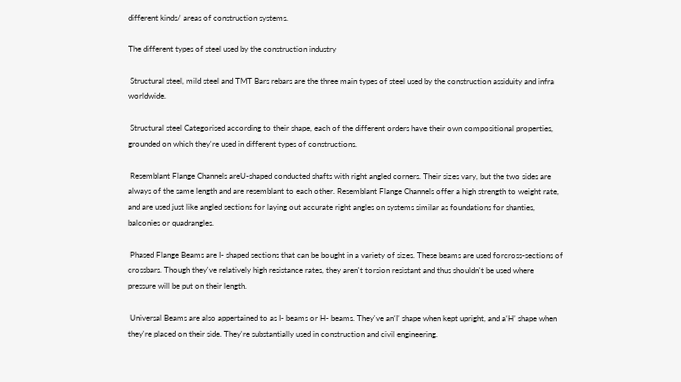different kinds/ areas of construction systems.

The different types of steel used by the construction industry

 Structural steel, mild steel and TMT Bars rebars are the three main types of steel used by the construction assiduity and infra worldwide.

 Structural steel Categorised according to their shape, each of the different orders have their own compositional properties, grounded on which they're used in different types of constructions.

 Resemblant Flange Channels areU-shaped conducted shafts with right angled corners. Their sizes vary, but the two sides are always of the same length and are resemblant to each other. Resemblant Flange Channels offer a high strength to weight rate, and are used just like angled sections for laying out accurate right angles on systems similar as foundations for shanties, balconies or quadrangles.

 Phased Flange Beams are I- shaped sections that can be bought in a variety of sizes. These beams are used forcross-sections of crossbars. Though they've relatively high resistance rates, they aren't torsion resistant and thus shouldn't be used where pressure will be put on their length.

 Universal Beams are also appertained to as I- beams or H- beams. They've an‘I’ shape when kept upright, and a‘H’ shape when they're placed on their side. They're substantially used in construction and civil engineering.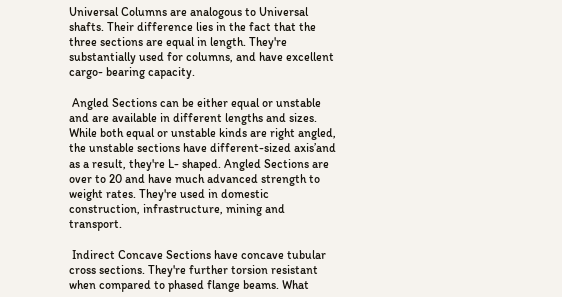Universal Columns are analogous to Universal shafts. Their difference lies in the fact that the three sections are equal in length. They're substantially used for columns, and have excellent cargo- bearing capacity.

 Angled Sections can be either equal or unstable and are available in different lengths and sizes. While both equal or unstable kinds are right angled, the unstable sections have different-sized axis’and as a result, they're L- shaped. Angled Sections are over to 20 and have much advanced strength to weight rates. They're used in domestic construction, infrastructure, mining and transport.

 Indirect Concave Sections have concave tubular cross sections. They're further torsion resistant when compared to phased flange beams. What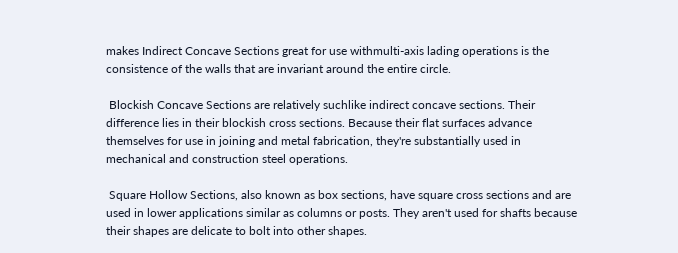makes Indirect Concave Sections great for use withmulti-axis lading operations is the consistence of the walls that are invariant around the entire circle.

 Blockish Concave Sections are relatively suchlike indirect concave sections. Their difference lies in their blockish cross sections. Because their flat surfaces advance themselves for use in joining and metal fabrication, they're substantially used in mechanical and construction steel operations.

 Square Hollow Sections, also known as box sections, have square cross sections and are used in lower applications similar as columns or posts. They aren't used for shafts because their shapes are delicate to bolt into other shapes.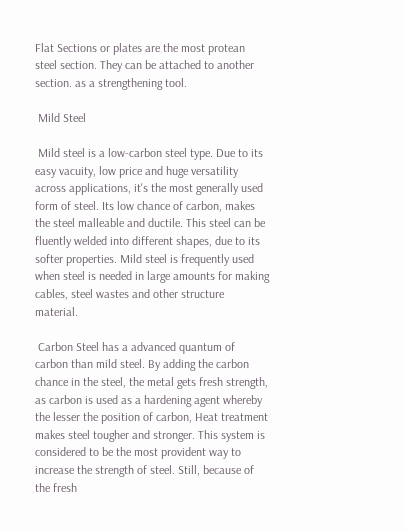Flat Sections or plates are the most protean steel section. They can be attached to another section. as a strengthening tool.

 Mild Steel

 Mild steel is a low-carbon steel type. Due to its easy vacuity, low price and huge versatility across applications, it's the most generally used form of steel. Its low chance of carbon, makes the steel malleable and ductile. This steel can be fluently welded into different shapes, due to its softer properties. Mild steel is frequently used when steel is needed in large amounts for making cables, steel wastes and other structure material.

 Carbon Steel has a advanced quantum of carbon than mild steel. By adding the carbon chance in the steel, the metal gets fresh strength, as carbon is used as a hardening agent whereby the lesser the position of carbon, Heat treatment makes steel tougher and stronger. This system is considered to be the most provident way to increase the strength of steel. Still, because of the fresh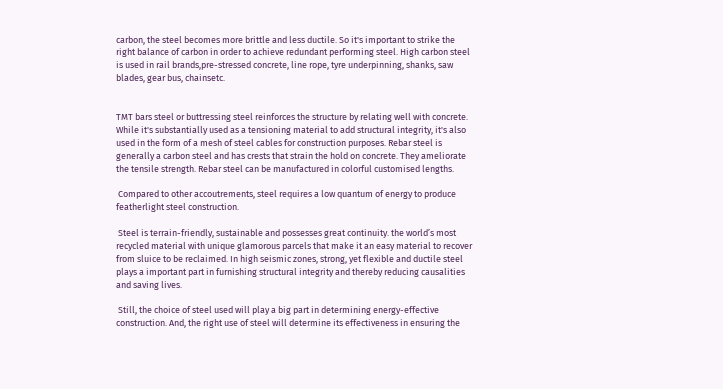carbon, the steel becomes more brittle and less ductile. So it's important to strike the right balance of carbon in order to achieve redundant performing steel. High carbon steel is used in rail brands,pre-stressed concrete, line rope, tyre underpinning, shanks, saw blades, gear bus, chainsetc.


TMT bars steel or buttressing steel reinforces the structure by relating well with concrete. While it's substantially used as a tensioning material to add structural integrity, it's also used in the form of a mesh of steel cables for construction purposes. Rebar steel is generally a carbon steel and has crests that strain the hold on concrete. They ameliorate the tensile strength. Rebar steel can be manufactured in colorful customised lengths.

 Compared to other accoutrements, steel requires a low quantum of energy to produce featherlight steel construction.

 Steel is terrain-friendly, sustainable and possesses great continuity. the world’s most recycled material with unique glamorous parcels that make it an easy material to recover from sluice to be reclaimed. In high seismic zones, strong, yet flexible and ductile steel plays a important part in furnishing structural integrity and thereby reducing causalities and saving lives.

 Still, the choice of steel used will play a big part in determining energy-effective construction. And, the right use of steel will determine its effectiveness in ensuring the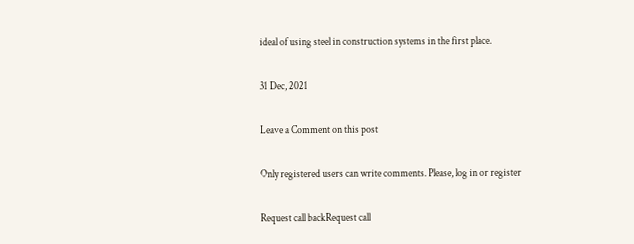ideal of using steel in construction systems in the first place.

31 Dec, 2021

Leave a Comment on this post

Only registered users can write comments. Please, log in or register

Request call backRequest call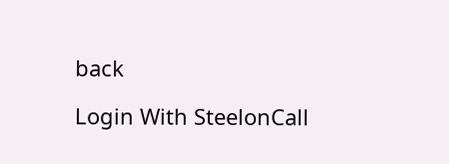back

Login With SteelonCall